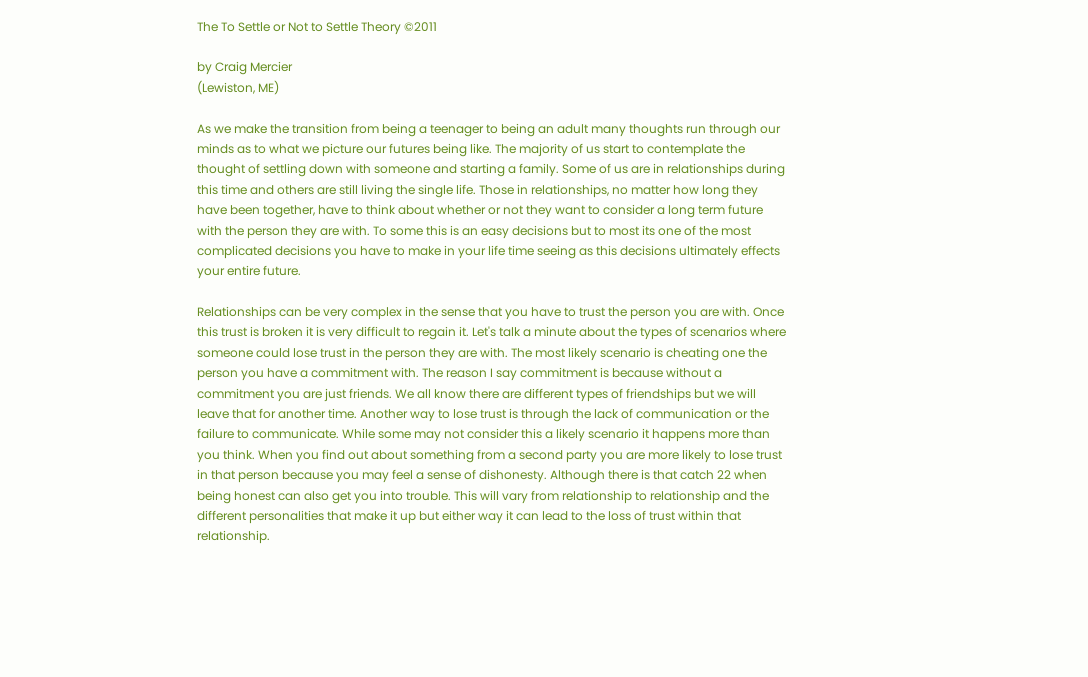The To Settle or Not to Settle Theory ©2011

by Craig Mercier
(Lewiston, ME)

As we make the transition from being a teenager to being an adult many thoughts run through our minds as to what we picture our futures being like. The majority of us start to contemplate the thought of settling down with someone and starting a family. Some of us are in relationships during this time and others are still living the single life. Those in relationships, no matter how long they have been together, have to think about whether or not they want to consider a long term future with the person they are with. To some this is an easy decisions but to most its one of the most complicated decisions you have to make in your life time seeing as this decisions ultimately effects your entire future.

Relationships can be very complex in the sense that you have to trust the person you are with. Once this trust is broken it is very difficult to regain it. Let's talk a minute about the types of scenarios where someone could lose trust in the person they are with. The most likely scenario is cheating one the person you have a commitment with. The reason I say commitment is because without a commitment you are just friends. We all know there are different types of friendships but we will leave that for another time. Another way to lose trust is through the lack of communication or the failure to communicate. While some may not consider this a likely scenario it happens more than you think. When you find out about something from a second party you are more likely to lose trust in that person because you may feel a sense of dishonesty. Although there is that catch 22 when being honest can also get you into trouble. This will vary from relationship to relationship and the different personalities that make it up but either way it can lead to the loss of trust within that relationship.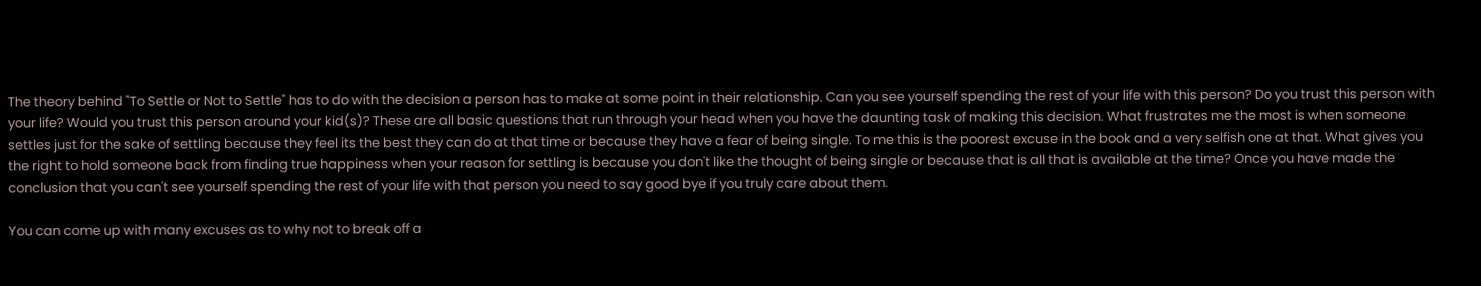The theory behind "To Settle or Not to Settle" has to do with the decision a person has to make at some point in their relationship. Can you see yourself spending the rest of your life with this person? Do you trust this person with your life? Would you trust this person around your kid(s)? These are all basic questions that run through your head when you have the daunting task of making this decision. What frustrates me the most is when someone settles just for the sake of settling because they feel its the best they can do at that time or because they have a fear of being single. To me this is the poorest excuse in the book and a very selfish one at that. What gives you the right to hold someone back from finding true happiness when your reason for settling is because you don't like the thought of being single or because that is all that is available at the time? Once you have made the conclusion that you can't see yourself spending the rest of your life with that person you need to say good bye if you truly care about them.

You can come up with many excuses as to why not to break off a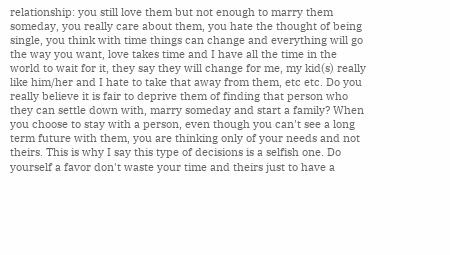relationship: you still love them but not enough to marry them someday, you really care about them, you hate the thought of being single, you think with time things can change and everything will go the way you want, love takes time and I have all the time in the world to wait for it, they say they will change for me, my kid(s) really like him/her and I hate to take that away from them, etc etc. Do you really believe it is fair to deprive them of finding that person who they can settle down with, marry someday and start a family? When you choose to stay with a person, even though you can't see a long term future with them, you are thinking only of your needs and not theirs. This is why I say this type of decisions is a selfish one. Do yourself a favor don't waste your time and theirs just to have a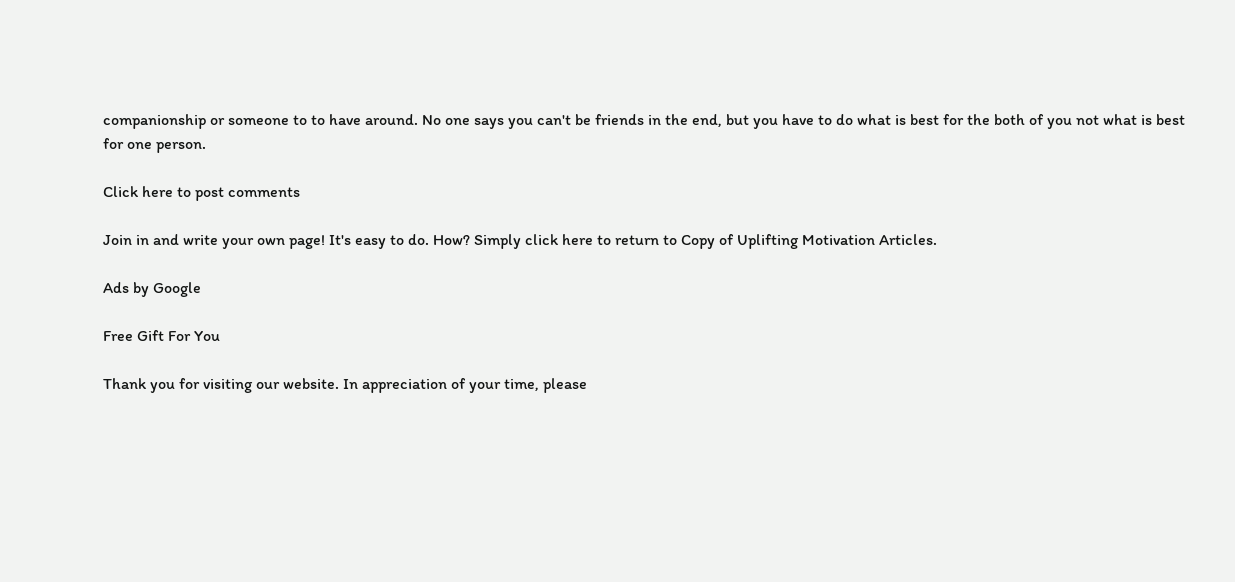companionship or someone to to have around. No one says you can't be friends in the end, but you have to do what is best for the both of you not what is best for one person.

Click here to post comments

Join in and write your own page! It's easy to do. How? Simply click here to return to Copy of Uplifting Motivation Articles.

Ads by Google

Free Gift For You

Thank you for visiting our website. In appreciation of your time, please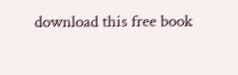download this free book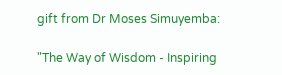gift from Dr Moses Simuyemba:

"The Way of Wisdom - Inspiring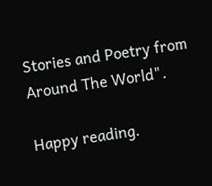Stories and Poetry from Around The World".

Happy reading.